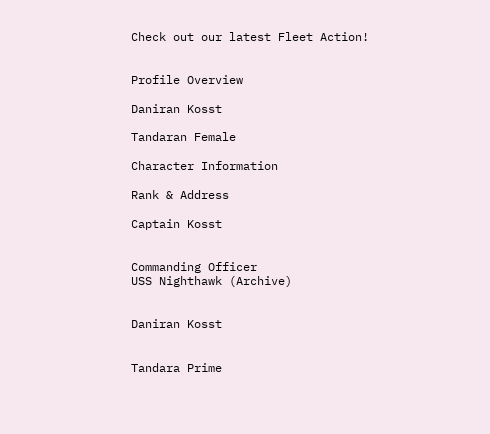Check out our latest Fleet Action!


Profile Overview

Daniran Kosst

Tandaran Female

Character Information

Rank & Address

Captain Kosst


Commanding Officer
USS Nighthawk (Archive)


Daniran Kosst


Tandara Prime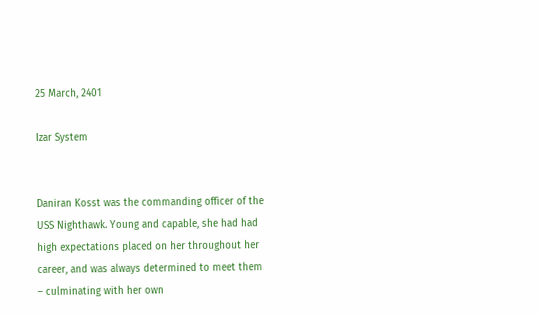25 March, 2401

Izar System


Daniran Kosst was the commanding officer of the USS Nighthawk. Young and capable, she had had high expectations placed on her throughout her career, and was always determined to meet them – culminating with her own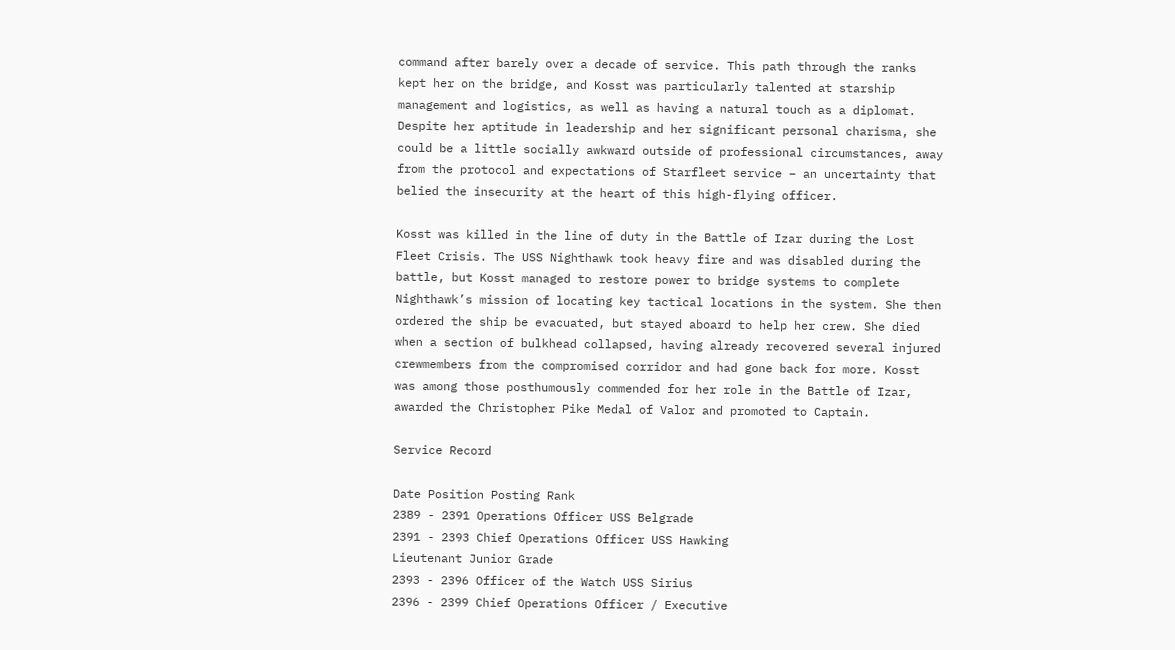command after barely over a decade of service. This path through the ranks kept her on the bridge, and Kosst was particularly talented at starship management and logistics, as well as having a natural touch as a diplomat. Despite her aptitude in leadership and her significant personal charisma, she could be a little socially awkward outside of professional circumstances, away from the protocol and expectations of Starfleet service – an uncertainty that belied the insecurity at the heart of this high-flying officer.

Kosst was killed in the line of duty in the Battle of Izar during the Lost Fleet Crisis. The USS Nighthawk took heavy fire and was disabled during the battle, but Kosst managed to restore power to bridge systems to complete Nighthawk’s mission of locating key tactical locations in the system. She then ordered the ship be evacuated, but stayed aboard to help her crew. She died when a section of bulkhead collapsed, having already recovered several injured crewmembers from the compromised corridor and had gone back for more. Kosst was among those posthumously commended for her role in the Battle of Izar, awarded the Christopher Pike Medal of Valor and promoted to Captain.

Service Record

Date Position Posting Rank
2389 - 2391 Operations Officer USS Belgrade
2391 - 2393 Chief Operations Officer USS Hawking
Lieutenant Junior Grade
2393 - 2396 Officer of the Watch USS Sirius
2396 - 2399 Chief Operations Officer / Executive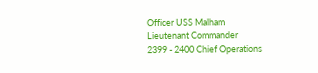Officer USS Malham
Lieutenant Commander
2399 - 2400 Chief Operations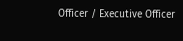Officer / Executive Officer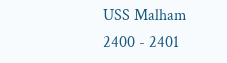USS Malham
2400 - 2401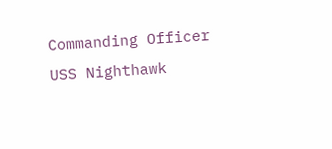Commanding Officer USS Nighthawk